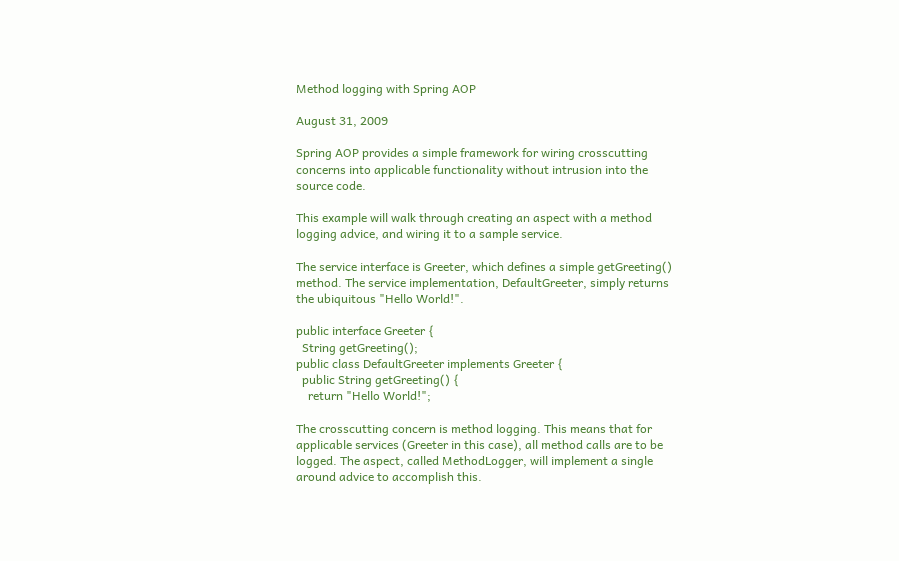Method logging with Spring AOP

August 31, 2009

Spring AOP provides a simple framework for wiring crosscutting concerns into applicable functionality without intrusion into the source code.

This example will walk through creating an aspect with a method logging advice, and wiring it to a sample service.

The service interface is Greeter, which defines a simple getGreeting() method. The service implementation, DefaultGreeter, simply returns the ubiquitous "Hello World!".

public interface Greeter {
  String getGreeting();
public class DefaultGreeter implements Greeter {
  public String getGreeting() {
    return "Hello World!";

The crosscutting concern is method logging. This means that for applicable services (Greeter in this case), all method calls are to be logged. The aspect, called MethodLogger, will implement a single around advice to accomplish this.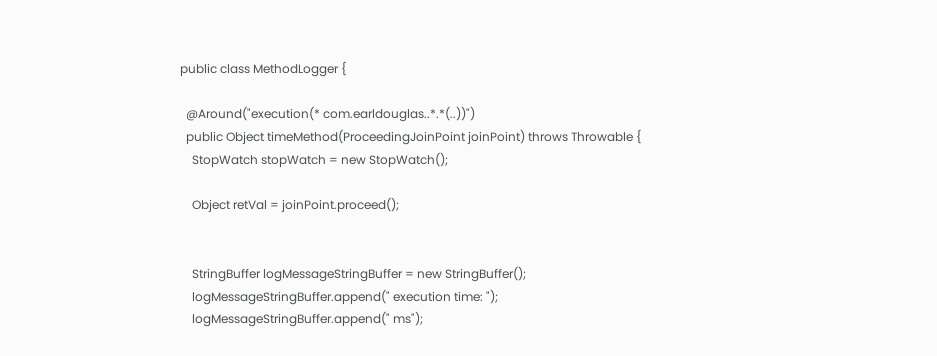public class MethodLogger {

  @Around("execution(* com.earldouglas..*.*(..))")
  public Object timeMethod(ProceedingJoinPoint joinPoint) throws Throwable {
    StopWatch stopWatch = new StopWatch();

    Object retVal = joinPoint.proceed();


    StringBuffer logMessageStringBuffer = new StringBuffer();
    logMessageStringBuffer.append(" execution time: ");
    logMessageStringBuffer.append(" ms");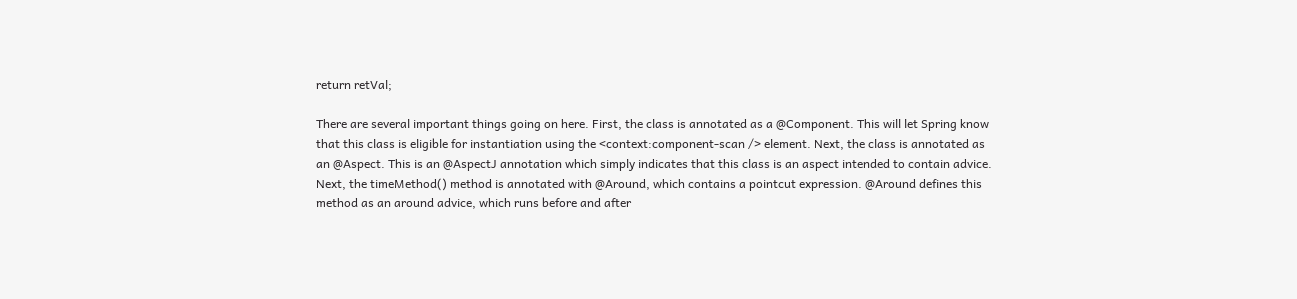return retVal;

There are several important things going on here. First, the class is annotated as a @Component. This will let Spring know that this class is eligible for instantiation using the <context:component-scan /> element. Next, the class is annotated as an @Aspect. This is an @AspectJ annotation which simply indicates that this class is an aspect intended to contain advice. Next, the timeMethod() method is annotated with @Around, which contains a pointcut expression. @Around defines this method as an around advice, which runs before and after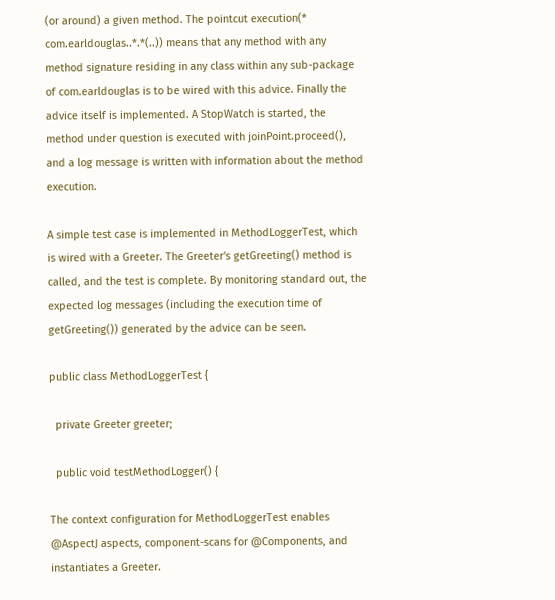(or around) a given method. The pointcut execution(* com.earldouglas..*.*(..)) means that any method with any method signature residing in any class within any sub-package of com.earldouglas is to be wired with this advice. Finally the advice itself is implemented. A StopWatch is started, the method under question is executed with joinPoint.proceed(), and a log message is written with information about the method execution.

A simple test case is implemented in MethodLoggerTest, which is wired with a Greeter. The Greeter's getGreeting() method is called, and the test is complete. By monitoring standard out, the expected log messages (including the execution time of getGreeting()) generated by the advice can be seen.

public class MethodLoggerTest {

  private Greeter greeter;

  public void testMethodLogger() {

The context configuration for MethodLoggerTest enables @AspectJ aspects, component-scans for @Components, and instantiates a Greeter.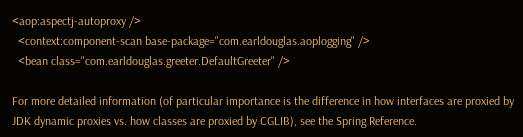<aop:aspectj-autoproxy />
  <context:component-scan base-package="com.earldouglas.aoplogging" />
  <bean class="com.earldouglas.greeter.DefaultGreeter" />

For more detailed information (of particular importance is the difference in how interfaces are proxied by JDK dynamic proxies vs. how classes are proxied by CGLIB), see the Spring Reference.